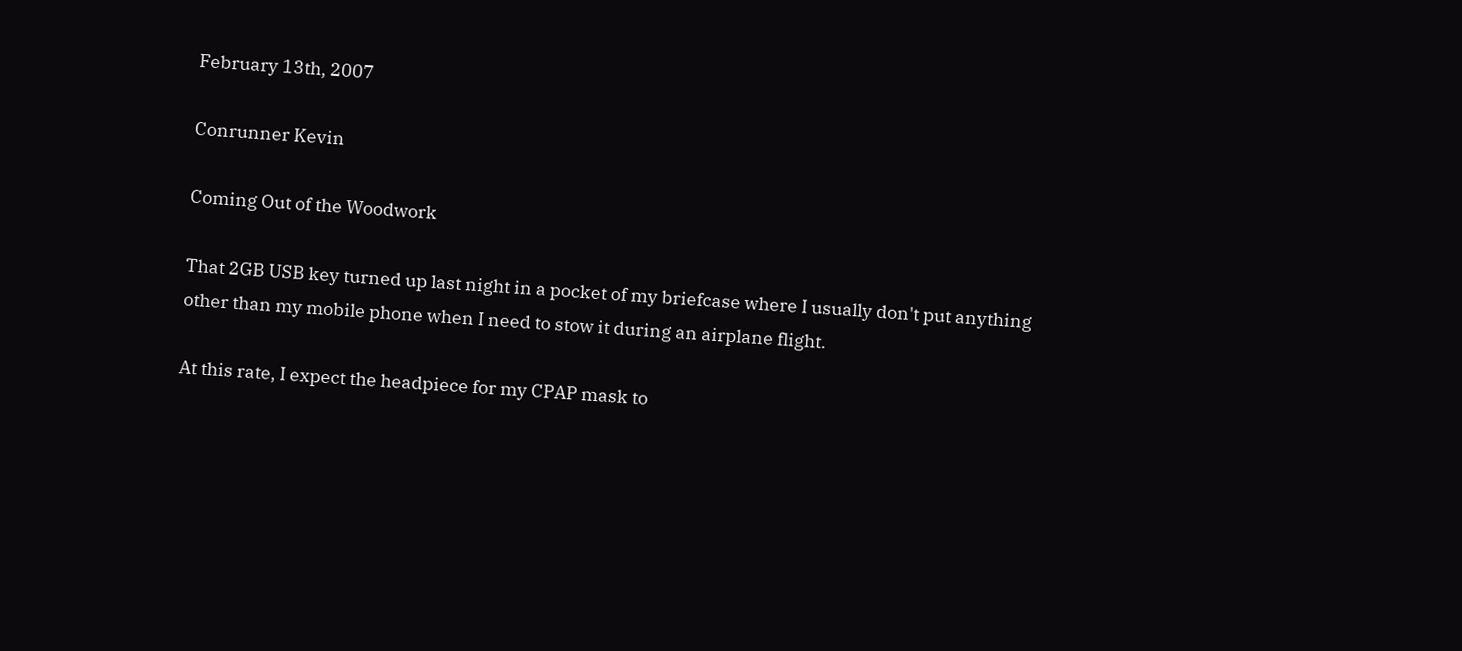February 13th, 2007

Conrunner Kevin

Coming Out of the Woodwork

That 2GB USB key turned up last night in a pocket of my briefcase where I usually don't put anything other than my mobile phone when I need to stow it during an airplane flight.

At this rate, I expect the headpiece for my CPAP mask to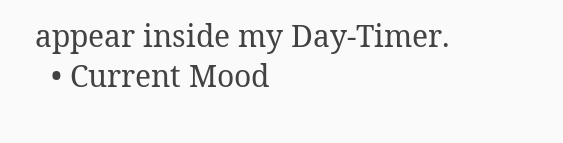appear inside my Day-Timer.
  • Current Mood